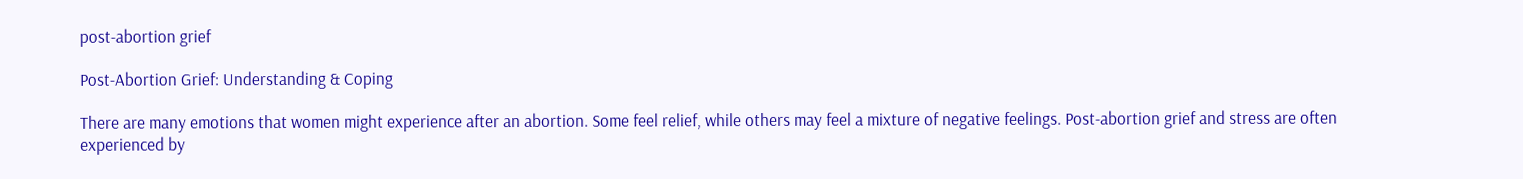post-abortion grief

Post-Abortion Grief: Understanding & Coping

There are many emotions that women might experience after an abortion. Some feel relief, while others may feel a mixture of negative feelings. Post-abortion grief and stress are often experienced by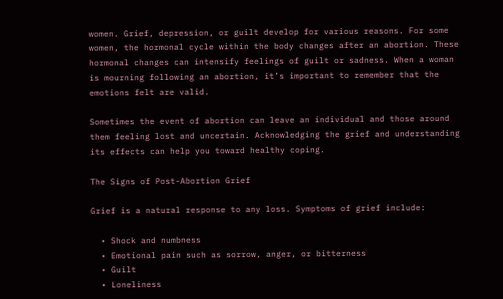women. Grief, depression, or guilt develop for various reasons. For some women, the hormonal cycle within the body changes after an abortion. These hormonal changes can intensify feelings of guilt or sadness. When a woman is mourning following an abortion, it’s important to remember that the emotions felt are valid.

Sometimes the event of abortion can leave an individual and those around them feeling lost and uncertain. Acknowledging the grief and understanding its effects can help you toward healthy coping.

The Signs of Post-Abortion Grief

Grief is a natural response to any loss. Symptoms of grief include:

  • Shock and numbness
  • Emotional pain such as sorrow, anger, or bitterness
  • Guilt
  • Loneliness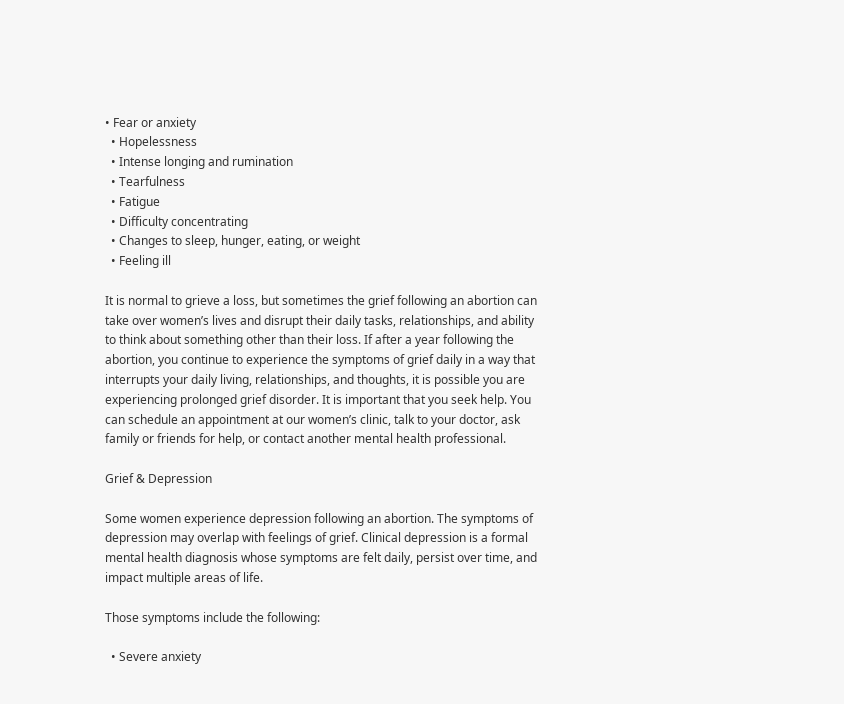• Fear or anxiety
  • Hopelessness
  • Intense longing and rumination
  • Tearfulness
  • Fatigue
  • Difficulty concentrating
  • Changes to sleep, hunger, eating, or weight
  • Feeling ill

It is normal to grieve a loss, but sometimes the grief following an abortion can take over women’s lives and disrupt their daily tasks, relationships, and ability to think about something other than their loss. If after a year following the abortion, you continue to experience the symptoms of grief daily in a way that interrupts your daily living, relationships, and thoughts, it is possible you are experiencing prolonged grief disorder. It is important that you seek help. You can schedule an appointment at our women’s clinic, talk to your doctor, ask family or friends for help, or contact another mental health professional.

Grief & Depression

Some women experience depression following an abortion. The symptoms of depression may overlap with feelings of grief. Clinical depression is a formal mental health diagnosis whose symptoms are felt daily, persist over time, and impact multiple areas of life.

Those symptoms include the following:

  • Severe anxiety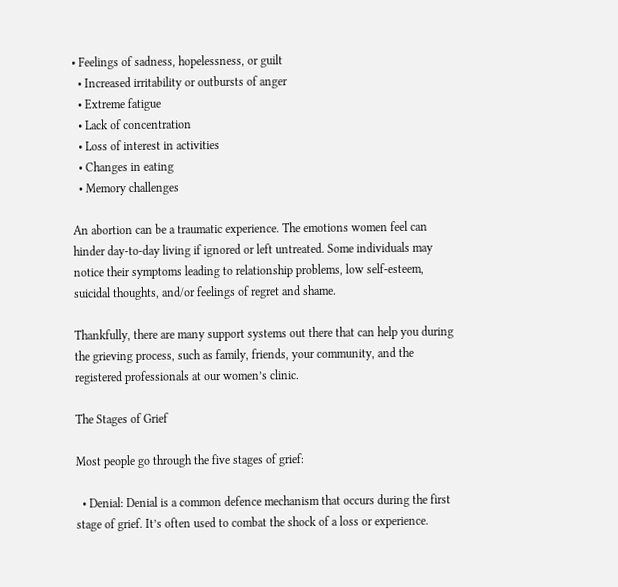• Feelings of sadness, hopelessness, or guilt
  • Increased irritability or outbursts of anger
  • Extreme fatigue
  • Lack of concentration
  • Loss of interest in activities
  • Changes in eating
  • Memory challenges

An abortion can be a traumatic experience. The emotions women feel can hinder day-to-day living if ignored or left untreated. Some individuals may notice their symptoms leading to relationship problems, low self-esteem, suicidal thoughts, and/or feelings of regret and shame.

Thankfully, there are many support systems out there that can help you during the grieving process, such as family, friends, your community, and the registered professionals at our women’s clinic.

The Stages of Grief

Most people go through the five stages of grief:

  • Denial: Denial is a common defence mechanism that occurs during the first stage of grief. It’s often used to combat the shock of a loss or experience.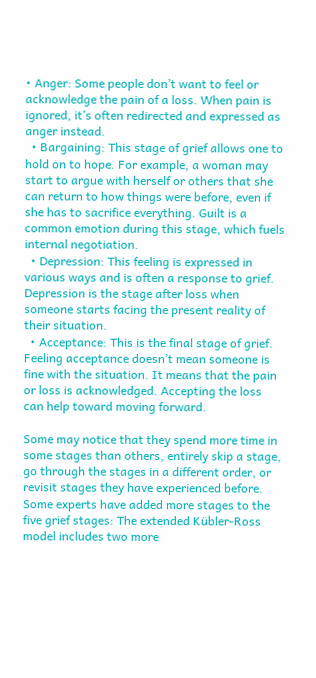• Anger: Some people don’t want to feel or acknowledge the pain of a loss. When pain is ignored, it’s often redirected and expressed as anger instead.
  • Bargaining: This stage of grief allows one to hold on to hope. For example, a woman may start to argue with herself or others that she can return to how things were before, even if she has to sacrifice everything. Guilt is a common emotion during this stage, which fuels internal negotiation.
  • Depression: This feeling is expressed in various ways and is often a response to grief. Depression is the stage after loss when someone starts facing the present reality of their situation.
  • Acceptance: This is the final stage of grief. Feeling acceptance doesn’t mean someone is fine with the situation. It means that the pain or loss is acknowledged. Accepting the loss can help toward moving forward.

Some may notice that they spend more time in some stages than others, entirely skip a stage, go through the stages in a different order, or revisit stages they have experienced before. Some experts have added more stages to the five grief stages: The extended Kübler-Ross model includes two more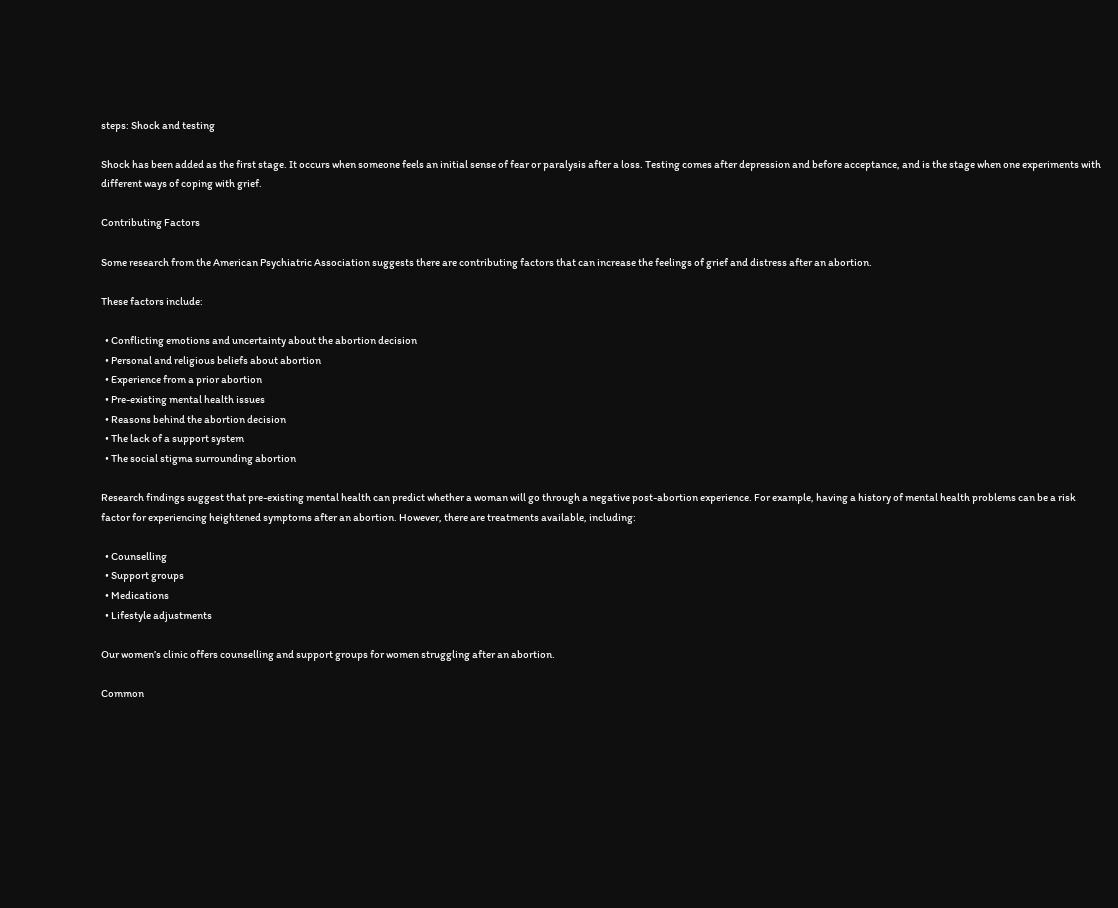steps: Shock and testing

Shock has been added as the first stage. It occurs when someone feels an initial sense of fear or paralysis after a loss. Testing comes after depression and before acceptance, and is the stage when one experiments with different ways of coping with grief.

Contributing Factors

Some research from the American Psychiatric Association suggests there are contributing factors that can increase the feelings of grief and distress after an abortion.

These factors include:

  • Conflicting emotions and uncertainty about the abortion decision
  • Personal and religious beliefs about abortion
  • Experience from a prior abortion
  • Pre-existing mental health issues
  • Reasons behind the abortion decision
  • The lack of a support system
  • The social stigma surrounding abortion

Research findings suggest that pre-existing mental health can predict whether a woman will go through a negative post-abortion experience. For example, having a history of mental health problems can be a risk factor for experiencing heightened symptoms after an abortion. However, there are treatments available, including:

  • Counselling
  • Support groups
  • Medications
  • Lifestyle adjustments

Our women’s clinic offers counselling and support groups for women struggling after an abortion.

Common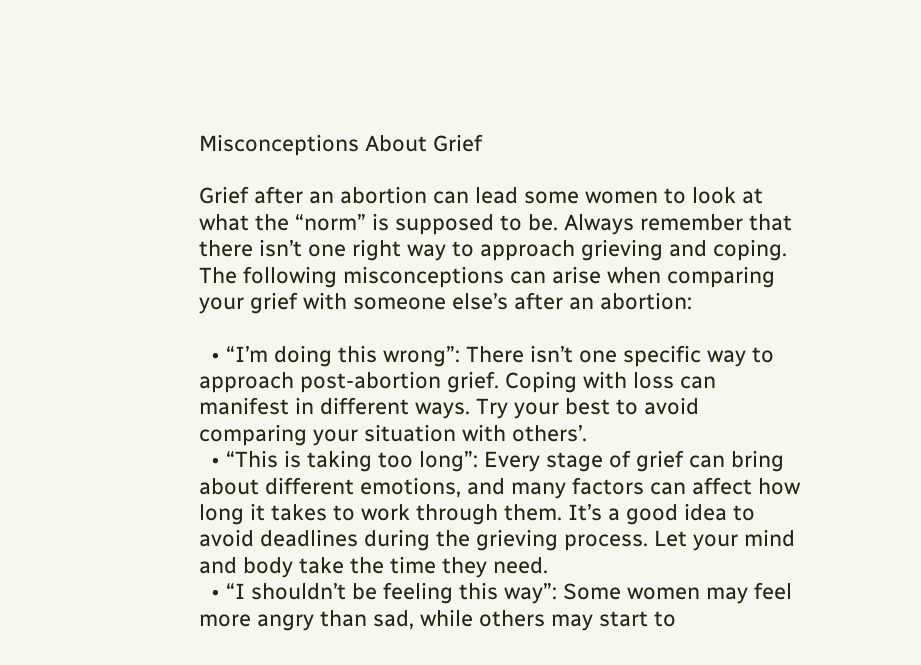Misconceptions About Grief

Grief after an abortion can lead some women to look at what the “norm” is supposed to be. Always remember that there isn’t one right way to approach grieving and coping. The following misconceptions can arise when comparing your grief with someone else’s after an abortion:

  • “I’m doing this wrong”: There isn’t one specific way to approach post-abortion grief. Coping with loss can manifest in different ways. Try your best to avoid comparing your situation with others’.
  • “This is taking too long”: Every stage of grief can bring about different emotions, and many factors can affect how long it takes to work through them. It’s a good idea to avoid deadlines during the grieving process. Let your mind and body take the time they need.
  • “I shouldn’t be feeling this way”: Some women may feel more angry than sad, while others may start to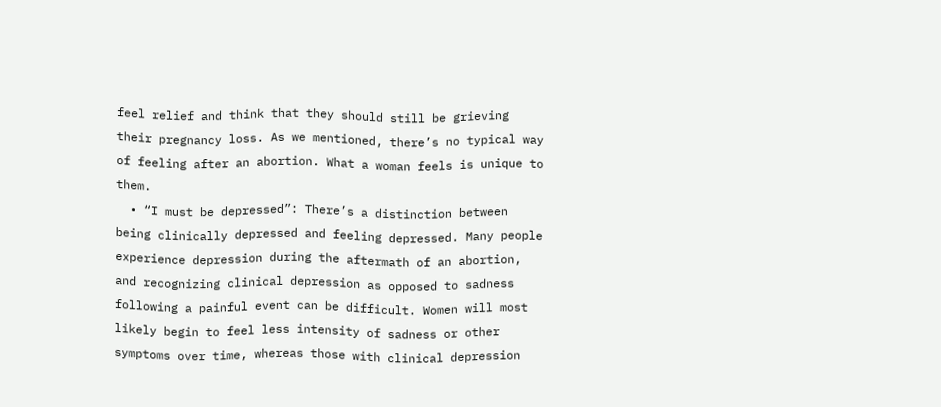feel relief and think that they should still be grieving their pregnancy loss. As we mentioned, there’s no typical way of feeling after an abortion. What a woman feels is unique to them.
  • “I must be depressed”: There’s a distinction between being clinically depressed and feeling depressed. Many people experience depression during the aftermath of an abortion, and recognizing clinical depression as opposed to sadness following a painful event can be difficult. Women will most likely begin to feel less intensity of sadness or other symptoms over time, whereas those with clinical depression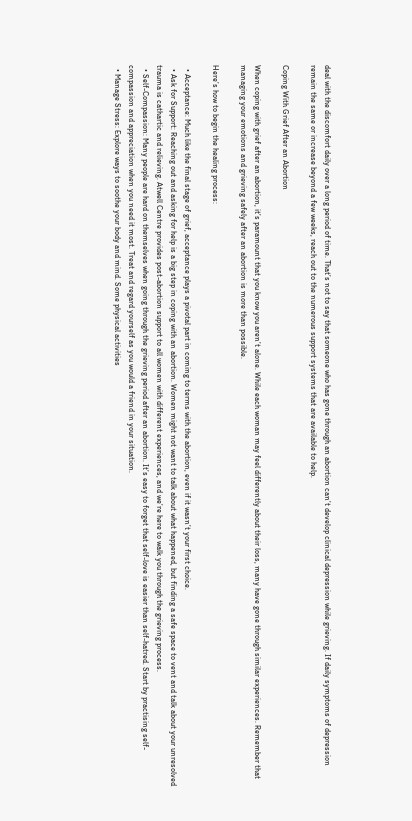deal with the discomfort daily over a long period of time. That’s not to say that someone who has gone through an abortion can’t develop clinical depression while grieving. If daily symptoms of depression remain the same or increase beyond a few weeks, reach out to the numerous support systems that are available to help.

Coping With Grief After an Abortion

When coping with grief after an abortion, it’s paramount that you know you aren’t alone. While each woman may feel differently about their loss, many have gone through similar experiences. Remember that managing your emotions and grieving safely after an abortion is more than possible.

Here’s how to begin the healing process:

  • Acceptance: Much like the final stage of grief, acceptance plays a pivotal part in coming to terms with the abortion, even if it wasn’t your first choice.
  • Ask for Support: Reaching out and asking for help is a big step in coping with an abortion. Women might not want to talk about what happened, but finding a safe space to vent and talk about your unresolved trauma is cathartic and relieving. Atwell Centre provides post-abortion support to all women with different experiences, and we’re here to walk you through the grieving process.
  • Self-Compassion: Many people are hard on themselves when going through the grieving period after an abortion. It’s easy to forget that self-love is easier than self-hatred. Start by practising self-compassion and appreciation when you need it most. Treat and regard yourself as you would a friend in your situation.
  • Manage Stress: Explore ways to soothe your body and mind. Some physical activities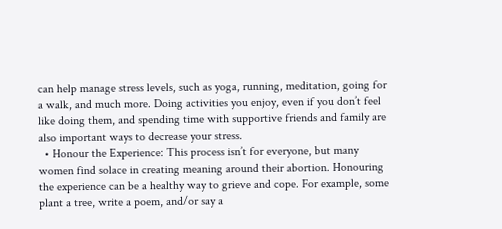can help manage stress levels, such as yoga, running, meditation, going for a walk, and much more. Doing activities you enjoy, even if you don’t feel like doing them, and spending time with supportive friends and family are also important ways to decrease your stress.
  • Honour the Experience: This process isn’t for everyone, but many women find solace in creating meaning around their abortion. Honouring the experience can be a healthy way to grieve and cope. For example, some plant a tree, write a poem, and/or say a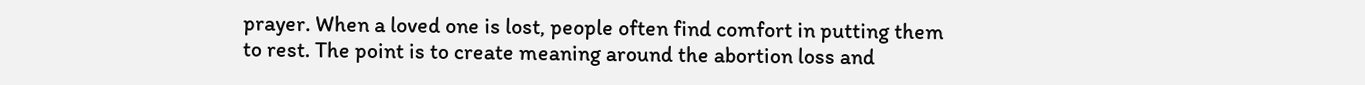prayer. When a loved one is lost, people often find comfort in putting them to rest. The point is to create meaning around the abortion loss and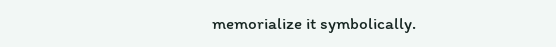memorialize it symbolically.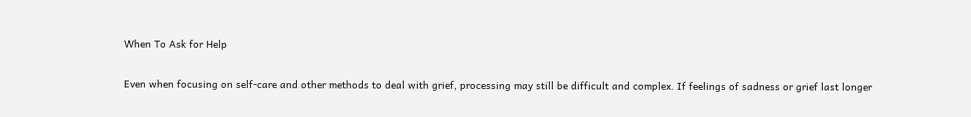When To Ask for Help

Even when focusing on self-care and other methods to deal with grief, processing may still be difficult and complex. If feelings of sadness or grief last longer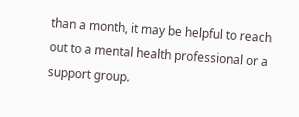than a month, it may be helpful to reach out to a mental health professional or a support group.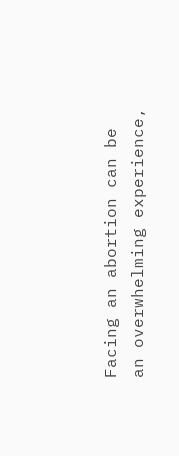Facing an abortion can be an overwhelming experience,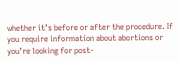whether it’s before or after the procedure. If you require information about abortions or you’re looking for post-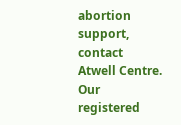abortion support, contact Atwell Centre. Our registered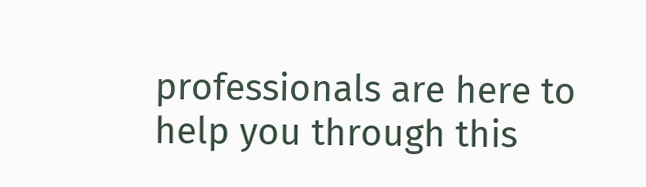professionals are here to help you through this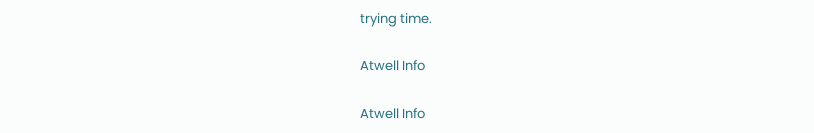trying time.

Atwell Info

Atwell Info